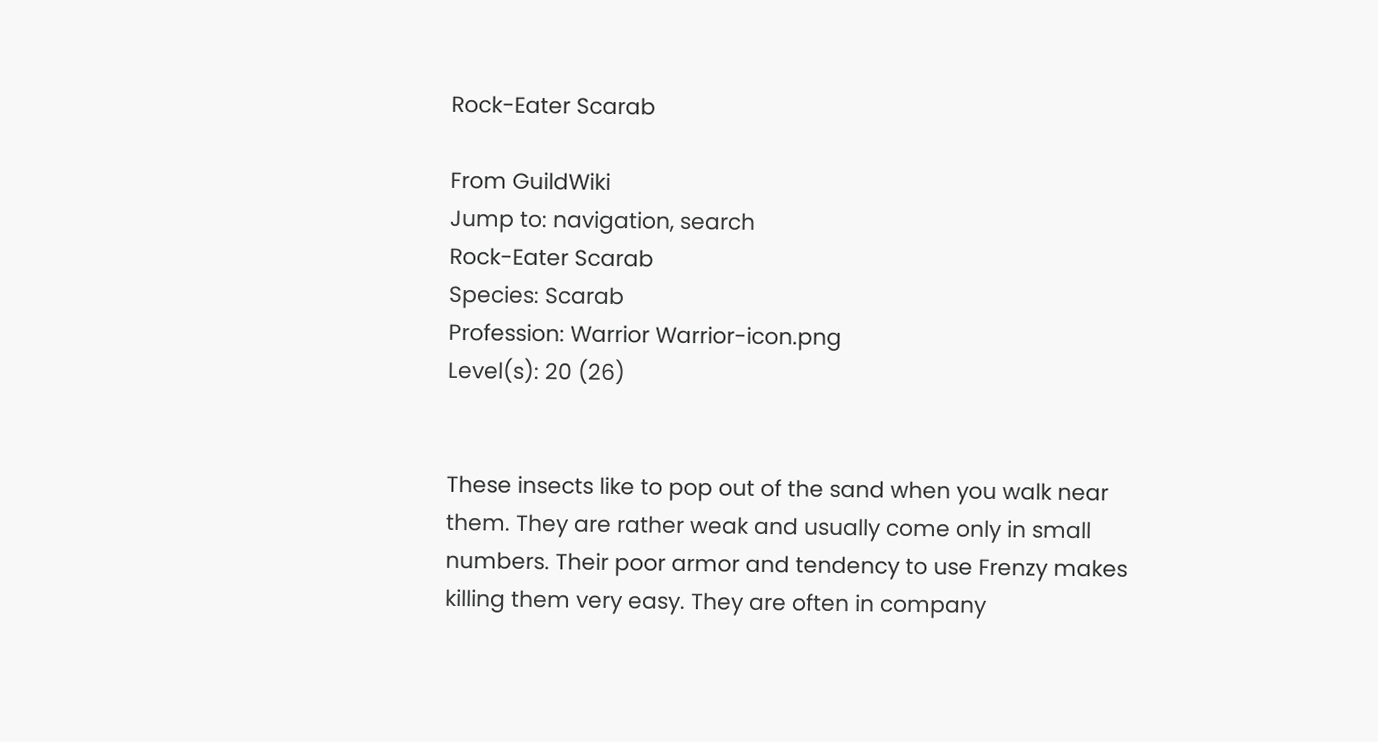Rock-Eater Scarab

From GuildWiki
Jump to: navigation, search
Rock-Eater Scarab
Species: Scarab
Profession: Warrior Warrior-icon.png
Level(s): 20 (26)


These insects like to pop out of the sand when you walk near them. They are rather weak and usually come only in small numbers. Their poor armor and tendency to use Frenzy makes killing them very easy. They are often in company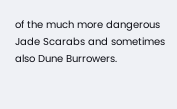of the much more dangerous Jade Scarabs and sometimes also Dune Burrowers.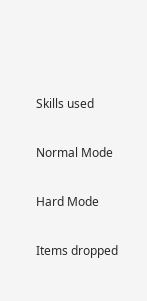Skills used

Normal Mode

Hard Mode

Items dropped